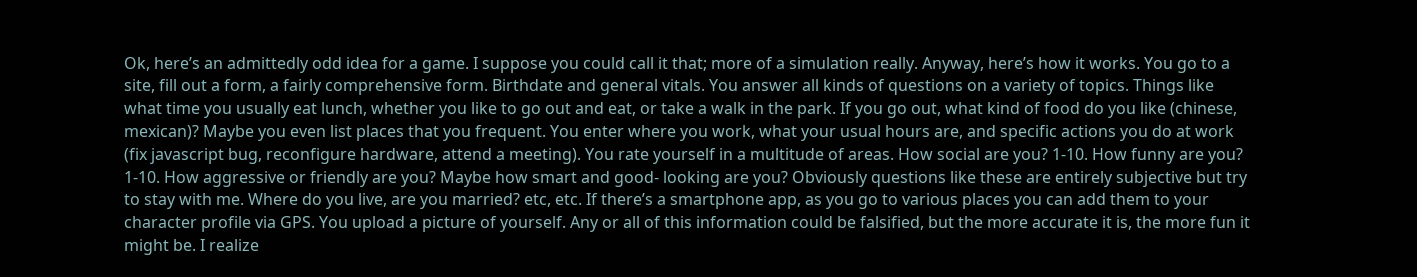Ok, here’s an admittedly odd idea for a game. I suppose you could call it that; more of a simulation really. Anyway, here’s how it works. You go to a site, fill out a form, a fairly comprehensive form. Birthdate and general vitals. You answer all kinds of questions on a variety of topics. Things like what time you usually eat lunch, whether you like to go out and eat, or take a walk in the park. If you go out, what kind of food do you like (chinese, mexican)? Maybe you even list places that you frequent. You enter where you work, what your usual hours are, and specific actions you do at work (fix javascript bug, reconfigure hardware, attend a meeting). You rate yourself in a multitude of areas. How social are you? 1-10. How funny are you? 1-10. How aggressive or friendly are you? Maybe how smart and good- looking are you? Obviously questions like these are entirely subjective but try to stay with me. Where do you live, are you married? etc, etc. If there’s a smartphone app, as you go to various places you can add them to your character profile via GPS. You upload a picture of yourself. Any or all of this information could be falsified, but the more accurate it is, the more fun it might be. I realize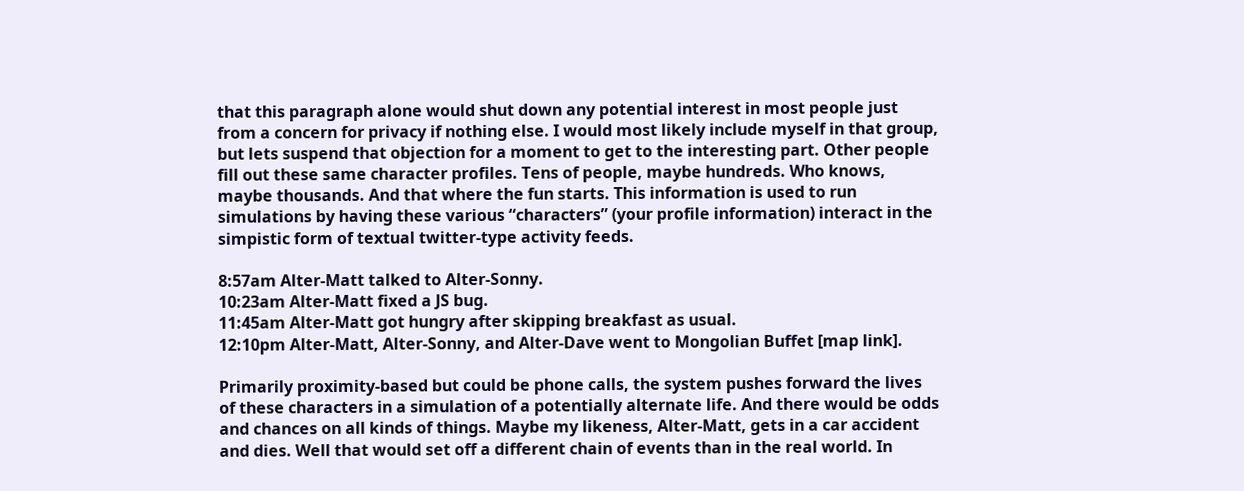that this paragraph alone would shut down any potential interest in most people just from a concern for privacy if nothing else. I would most likely include myself in that group, but lets suspend that objection for a moment to get to the interesting part. Other people fill out these same character profiles. Tens of people, maybe hundreds. Who knows, maybe thousands. And that where the fun starts. This information is used to run simulations by having these various “characters” (your profile information) interact in the simpistic form of textual twitter-type activity feeds.

8:57am Alter-Matt talked to Alter-Sonny.
10:23am Alter-Matt fixed a JS bug.
11:45am Alter-Matt got hungry after skipping breakfast as usual.
12:10pm Alter-Matt, Alter-Sonny, and Alter-Dave went to Mongolian Buffet [map link].

Primarily proximity-based but could be phone calls, the system pushes forward the lives of these characters in a simulation of a potentially alternate life. And there would be odds and chances on all kinds of things. Maybe my likeness, Alter-Matt, gets in a car accident and dies. Well that would set off a different chain of events than in the real world. In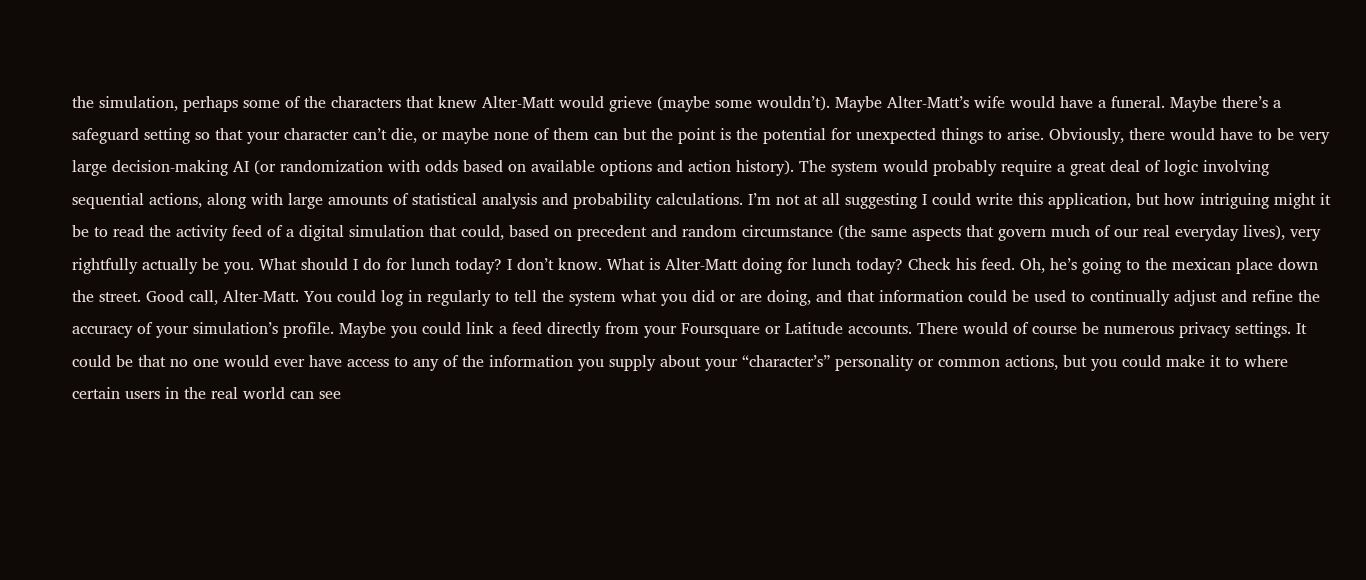the simulation, perhaps some of the characters that knew Alter-Matt would grieve (maybe some wouldn’t). Maybe Alter-Matt’s wife would have a funeral. Maybe there’s a safeguard setting so that your character can’t die, or maybe none of them can but the point is the potential for unexpected things to arise. Obviously, there would have to be very large decision-making AI (or randomization with odds based on available options and action history). The system would probably require a great deal of logic involving sequential actions, along with large amounts of statistical analysis and probability calculations. I’m not at all suggesting I could write this application, but how intriguing might it be to read the activity feed of a digital simulation that could, based on precedent and random circumstance (the same aspects that govern much of our real everyday lives), very rightfully actually be you. What should I do for lunch today? I don’t know. What is Alter-Matt doing for lunch today? Check his feed. Oh, he’s going to the mexican place down the street. Good call, Alter-Matt. You could log in regularly to tell the system what you did or are doing, and that information could be used to continually adjust and refine the accuracy of your simulation’s profile. Maybe you could link a feed directly from your Foursquare or Latitude accounts. There would of course be numerous privacy settings. It could be that no one would ever have access to any of the information you supply about your “character’s” personality or common actions, but you could make it to where certain users in the real world can see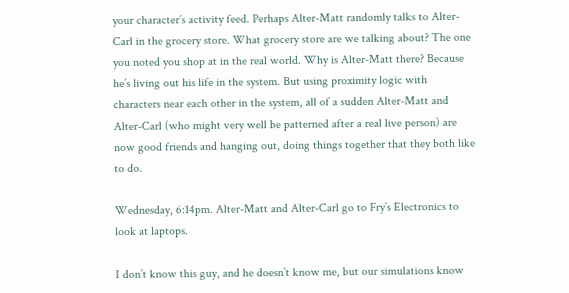your character’s activity feed. Perhaps Alter-Matt randomly talks to Alter-Carl in the grocery store. What grocery store are we talking about? The one you noted you shop at in the real world. Why is Alter-Matt there? Because he’s living out his life in the system. But using proximity logic with characters near each other in the system, all of a sudden Alter-Matt and Alter-Carl (who might very well be patterned after a real live person) are now good friends and hanging out, doing things together that they both like to do.

Wednesday, 6:14pm. Alter-Matt and Alter-Carl go to Fry’s Electronics to look at laptops.

I don’t know this guy, and he doesn’t know me, but our simulations know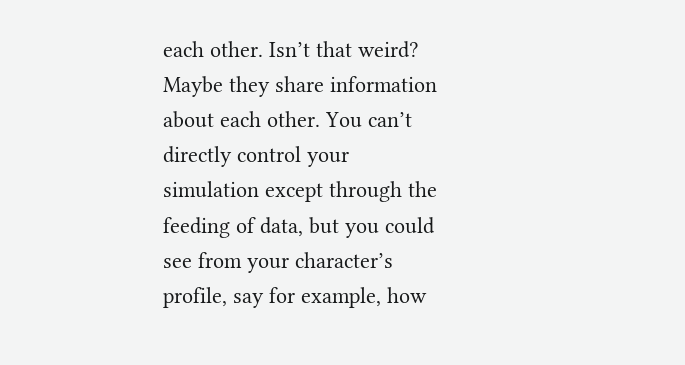each other. Isn’t that weird? Maybe they share information about each other. You can’t directly control your simulation except through the feeding of data, but you could see from your character’s profile, say for example, how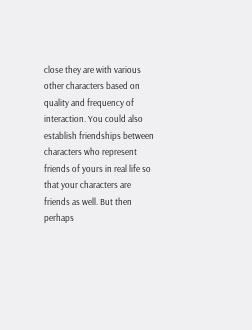close they are with various other characters based on quality and frequency of interaction. You could also establish friendships between characters who represent friends of yours in real life so that your characters are friends as well. But then perhaps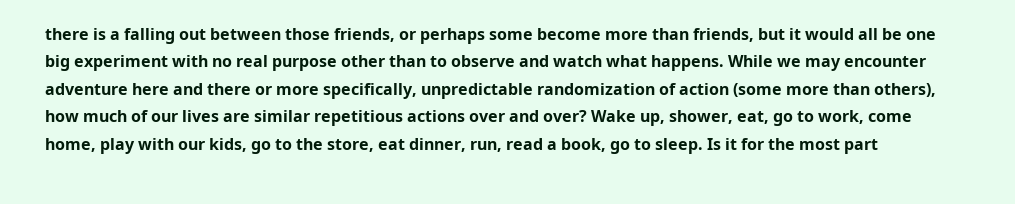there is a falling out between those friends, or perhaps some become more than friends, but it would all be one big experiment with no real purpose other than to observe and watch what happens. While we may encounter adventure here and there or more specifically, unpredictable randomization of action (some more than others), how much of our lives are similar repetitious actions over and over? Wake up, shower, eat, go to work, come home, play with our kids, go to the store, eat dinner, run, read a book, go to sleep. Is it for the most part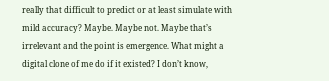really that difficult to predict or at least simulate with mild accuracy? Maybe. Maybe not. Maybe that’s irrelevant and the point is emergence. What might a digital clone of me do if it existed? I don’t know,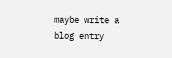maybe write a blog entry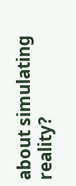about simulating reality?